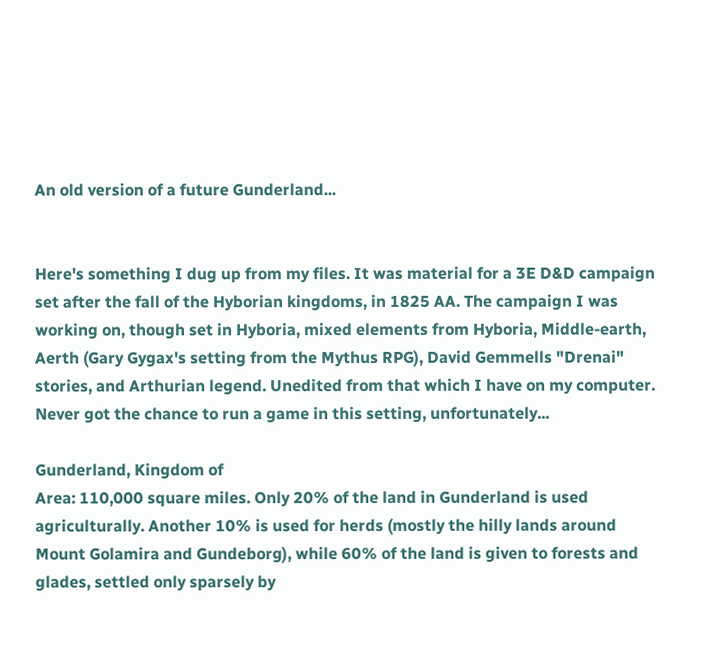An old version of a future Gunderland...


Here's something I dug up from my files. It was material for a 3E D&D campaign set after the fall of the Hyborian kingdoms, in 1825 AA. The campaign I was working on, though set in Hyboria, mixed elements from Hyboria, Middle-earth, Aerth (Gary Gygax's setting from the Mythus RPG), David Gemmells "Drenai" stories, and Arthurian legend. Unedited from that which I have on my computer. Never got the chance to run a game in this setting, unfortunately...

Gunderland, Kingdom of
Area: 110,000 square miles. Only 20% of the land in Gunderland is used agriculturally. Another 10% is used for herds (mostly the hilly lands around Mount Golamira and Gundeborg), while 60% of the land is given to forests and glades, settled only sparsely by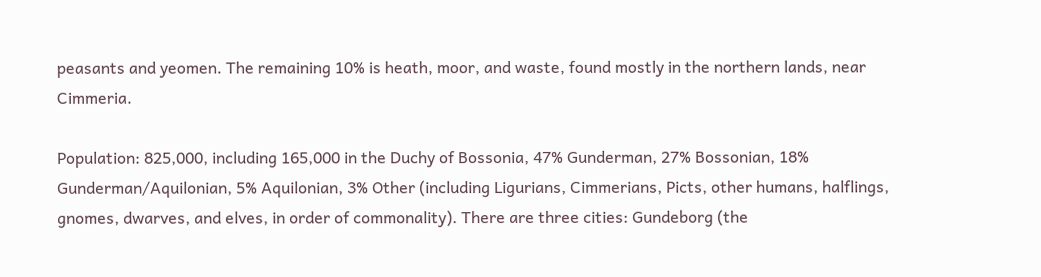peasants and yeomen. The remaining 10% is heath, moor, and waste, found mostly in the northern lands, near Cimmeria.

Population: 825,000, including 165,000 in the Duchy of Bossonia, 47% Gunderman, 27% Bossonian, 18% Gunderman/Aquilonian, 5% Aquilonian, 3% Other (including Ligurians, Cimmerians, Picts, other humans, halflings, gnomes, dwarves, and elves, in order of commonality). There are three cities: Gundeborg (the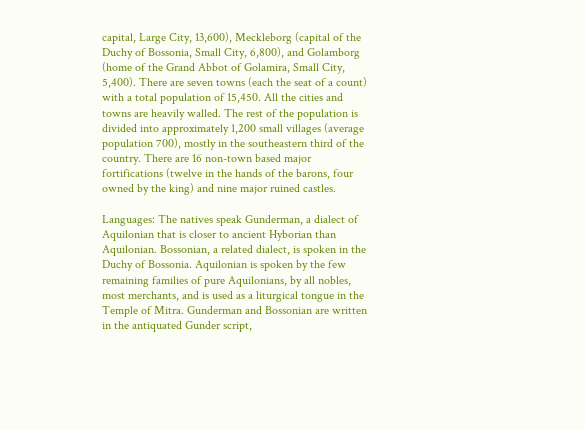capital, Large City, 13,600), Meckleborg (capital of the Duchy of Bossonia, Small City, 6,800), and Golamborg (home of the Grand Abbot of Golamira, Small City, 5,400). There are seven towns (each the seat of a count) with a total population of 15,450. All the cities and towns are heavily walled. The rest of the population is divided into approximately 1,200 small villages (average population 700), mostly in the southeastern third of the country. There are 16 non-town based major fortifications (twelve in the hands of the barons, four owned by the king) and nine major ruined castles.

Languages: The natives speak Gunderman, a dialect of Aquilonian that is closer to ancient Hyborian than Aquilonian. Bossonian, a related dialect, is spoken in the Duchy of Bossonia. Aquilonian is spoken by the few remaining families of pure Aquilonians, by all nobles, most merchants, and is used as a liturgical tongue in the Temple of Mitra. Gunderman and Bossonian are written in the antiquated Gunder script,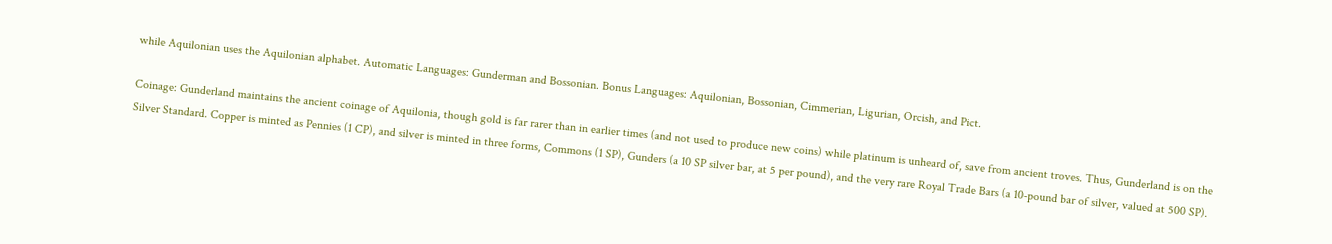while Aquilonian uses the Aquilonian alphabet. Automatic Languages: Gunderman and Bossonian. Bonus Languages: Aquilonian, Bossonian, Cimmerian, Ligurian, Orcish, and Pict.

Coinage: Gunderland maintains the ancient coinage of Aquilonia, though gold is far rarer than in earlier times (and not used to produce new coins) while platinum is unheard of, save from ancient troves. Thus, Gunderland is on the Silver Standard. Copper is minted as Pennies (1 CP), and silver is minted in three forms, Commons (1 SP), Gunders (a 10 SP silver bar, at 5 per pound), and the very rare Royal Trade Bars (a 10-pound bar of silver, valued at 500 SP).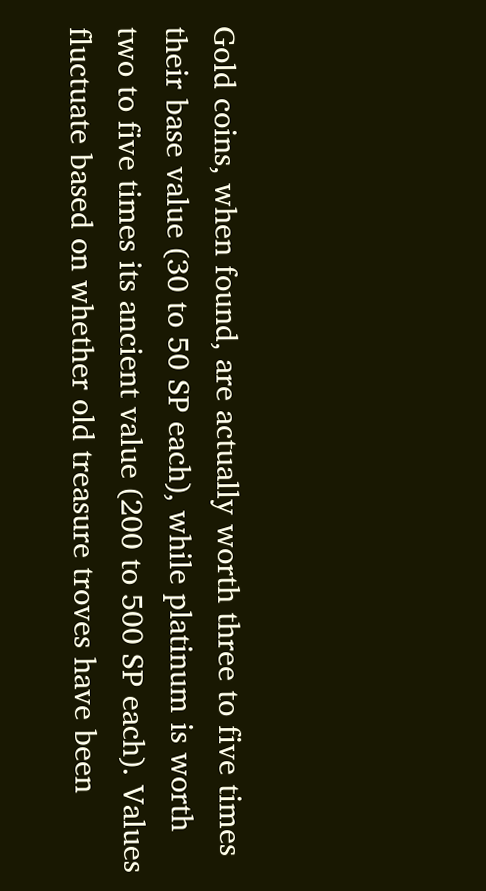Gold coins, when found, are actually worth three to five times their base value (30 to 50 SP each), while platinum is worth two to five times its ancient value (200 to 500 SP each). Values fluctuate based on whether old treasure troves have been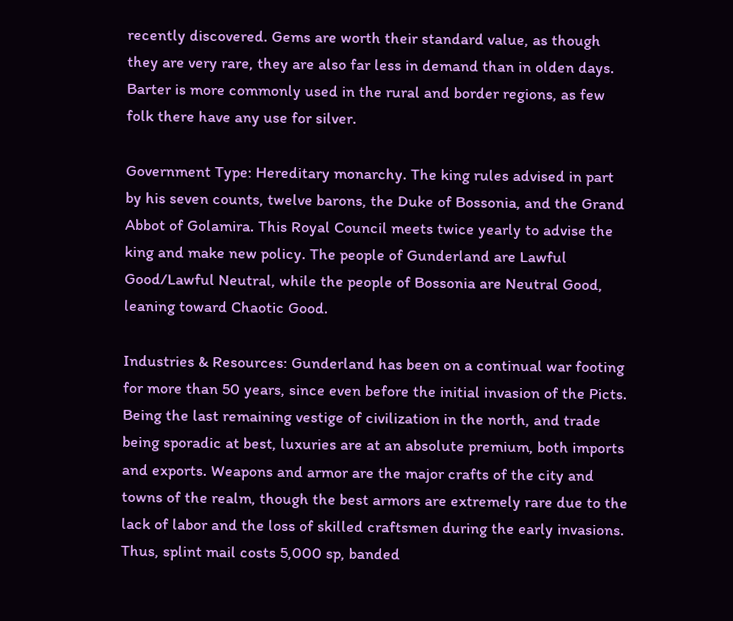recently discovered. Gems are worth their standard value, as though they are very rare, they are also far less in demand than in olden days. Barter is more commonly used in the rural and border regions, as few folk there have any use for silver.

Government Type: Hereditary monarchy. The king rules advised in part by his seven counts, twelve barons, the Duke of Bossonia, and the Grand Abbot of Golamira. This Royal Council meets twice yearly to advise the king and make new policy. The people of Gunderland are Lawful Good/Lawful Neutral, while the people of Bossonia are Neutral Good, leaning toward Chaotic Good.

Industries & Resources: Gunderland has been on a continual war footing for more than 50 years, since even before the initial invasion of the Picts. Being the last remaining vestige of civilization in the north, and trade being sporadic at best, luxuries are at an absolute premium, both imports and exports. Weapons and armor are the major crafts of the city and towns of the realm, though the best armors are extremely rare due to the lack of labor and the loss of skilled craftsmen during the early invasions. Thus, splint mail costs 5,000 sp, banded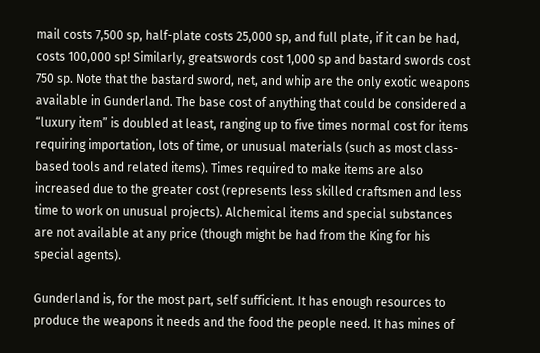mail costs 7,500 sp, half-plate costs 25,000 sp, and full plate, if it can be had, costs 100,000 sp! Similarly, greatswords cost 1,000 sp and bastard swords cost 750 sp. Note that the bastard sword, net, and whip are the only exotic weapons available in Gunderland. The base cost of anything that could be considered a “luxury item” is doubled at least, ranging up to five times normal cost for items requiring importation, lots of time, or unusual materials (such as most class-based tools and related items). Times required to make items are also increased due to the greater cost (represents less skilled craftsmen and less time to work on unusual projects). Alchemical items and special substances are not available at any price (though might be had from the King for his special agents).

Gunderland is, for the most part, self sufficient. It has enough resources to produce the weapons it needs and the food the people need. It has mines of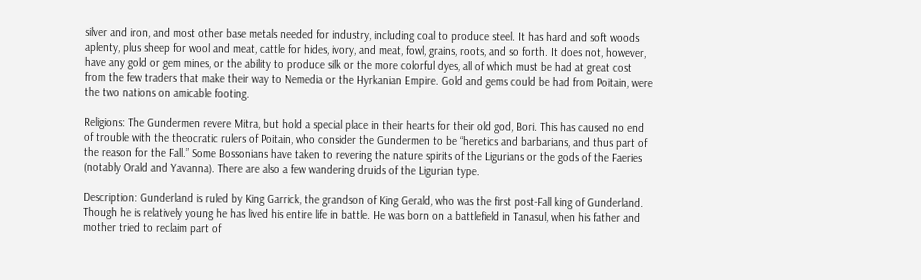silver and iron, and most other base metals needed for industry, including coal to produce steel. It has hard and soft woods aplenty, plus sheep for wool and meat, cattle for hides, ivory, and meat, fowl, grains, roots, and so forth. It does not, however, have any gold or gem mines, or the ability to produce silk or the more colorful dyes, all of which must be had at great cost from the few traders that make their way to Nemedia or the Hyrkanian Empire. Gold and gems could be had from Poitain, were the two nations on amicable footing.

Religions: The Gundermen revere Mitra, but hold a special place in their hearts for their old god, Bori. This has caused no end of trouble with the theocratic rulers of Poitain, who consider the Gundermen to be “heretics and barbarians, and thus part of the reason for the Fall.” Some Bossonians have taken to revering the nature spirits of the Ligurians or the gods of the Faeries (notably Orald and Yavanna). There are also a few wandering druids of the Ligurian type.

Description: Gunderland is ruled by King Garrick, the grandson of King Gerald, who was the first post-Fall king of Gunderland. Though he is relatively young he has lived his entire life in battle. He was born on a battlefield in Tanasul, when his father and mother tried to reclaim part of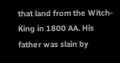that land from the Witch-King in 1800 AA. His father was slain by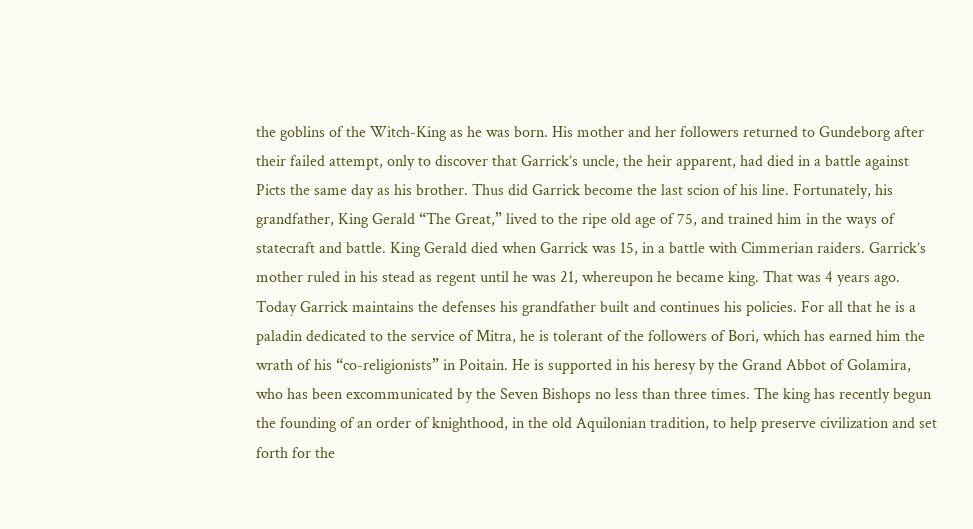the goblins of the Witch-King as he was born. His mother and her followers returned to Gundeborg after their failed attempt, only to discover that Garrick’s uncle, the heir apparent, had died in a battle against Picts the same day as his brother. Thus did Garrick become the last scion of his line. Fortunately, his grandfather, King Gerald “The Great,” lived to the ripe old age of 75, and trained him in the ways of statecraft and battle. King Gerald died when Garrick was 15, in a battle with Cimmerian raiders. Garrick’s mother ruled in his stead as regent until he was 21, whereupon he became king. That was 4 years ago. Today Garrick maintains the defenses his grandfather built and continues his policies. For all that he is a paladin dedicated to the service of Mitra, he is tolerant of the followers of Bori, which has earned him the wrath of his “co-religionists” in Poitain. He is supported in his heresy by the Grand Abbot of Golamira, who has been excommunicated by the Seven Bishops no less than three times. The king has recently begun the founding of an order of knighthood, in the old Aquilonian tradition, to help preserve civilization and set forth for the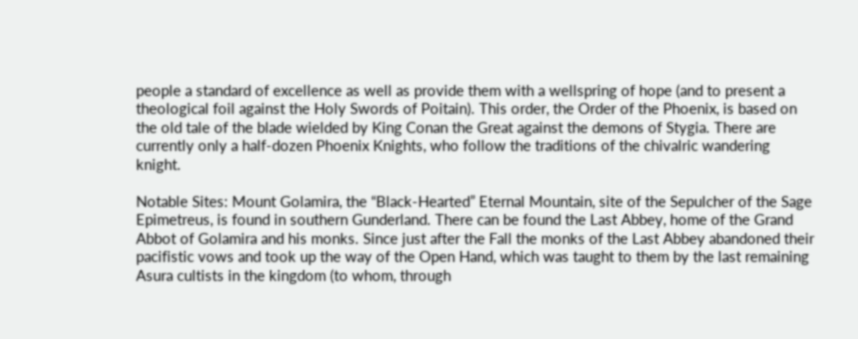people a standard of excellence as well as provide them with a wellspring of hope (and to present a theological foil against the Holy Swords of Poitain). This order, the Order of the Phoenix, is based on the old tale of the blade wielded by King Conan the Great against the demons of Stygia. There are currently only a half-dozen Phoenix Knights, who follow the traditions of the chivalric wandering knight.

Notable Sites: Mount Golamira, the “Black-Hearted” Eternal Mountain, site of the Sepulcher of the Sage Epimetreus, is found in southern Gunderland. There can be found the Last Abbey, home of the Grand Abbot of Golamira and his monks. Since just after the Fall the monks of the Last Abbey abandoned their pacifistic vows and took up the way of the Open Hand, which was taught to them by the last remaining Asura cultists in the kingdom (to whom, through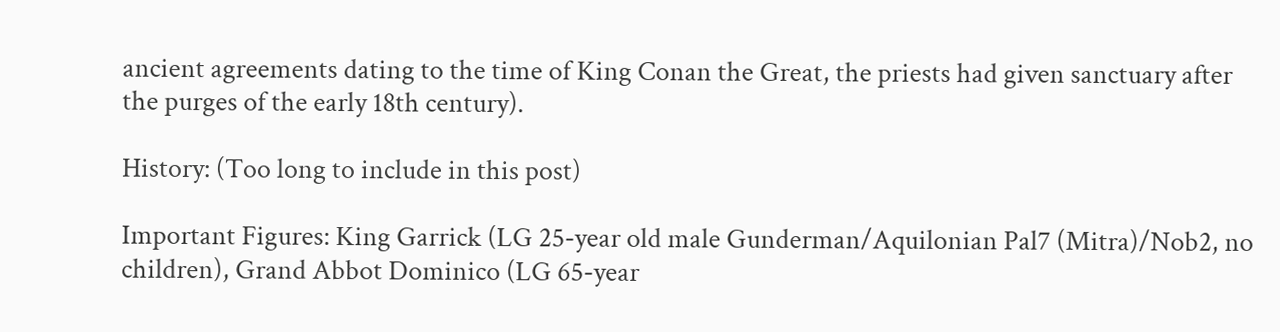ancient agreements dating to the time of King Conan the Great, the priests had given sanctuary after the purges of the early 18th century).

History: (Too long to include in this post)

Important Figures: King Garrick (LG 25-year old male Gunderman/Aquilonian Pal7 (Mitra)/Nob2, no children), Grand Abbot Dominico (LG 65-year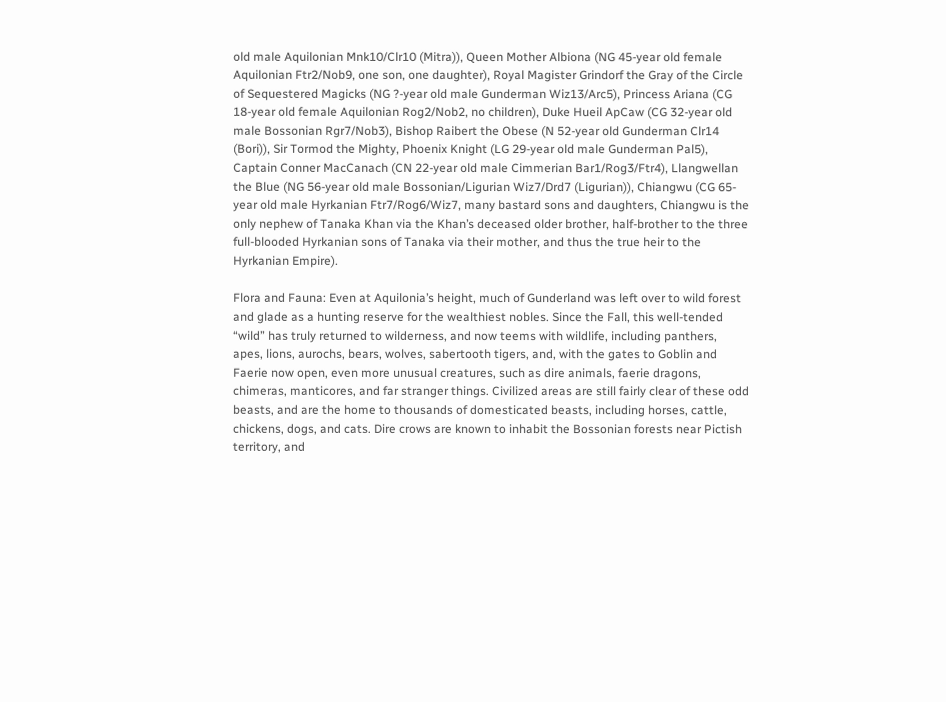old male Aquilonian Mnk10/Clr10 (Mitra)), Queen Mother Albiona (NG 45-year old female Aquilonian Ftr2/Nob9, one son, one daughter), Royal Magister Grindorf the Gray of the Circle of Sequestered Magicks (NG ?-year old male Gunderman Wiz13/Arc5), Princess Ariana (CG 18-year old female Aquilonian Rog2/Nob2, no children), Duke Hueil ApCaw (CG 32-year old male Bossonian Rgr7/Nob3), Bishop Raibert the Obese (N 52-year old Gunderman Clr14 (Bori)), Sir Tormod the Mighty, Phoenix Knight (LG 29-year old male Gunderman Pal5), Captain Conner MacCanach (CN 22-year old male Cimmerian Bar1/Rog3/Ftr4), Llangwellan the Blue (NG 56-year old male Bossonian/Ligurian Wiz7/Drd7 (Ligurian)), Chiangwu (CG 65-year old male Hyrkanian Ftr7/Rog6/Wiz7, many bastard sons and daughters, Chiangwu is the only nephew of Tanaka Khan via the Khan’s deceased older brother, half-brother to the three full-blooded Hyrkanian sons of Tanaka via their mother, and thus the true heir to the Hyrkanian Empire).

Flora and Fauna: Even at Aquilonia’s height, much of Gunderland was left over to wild forest and glade as a hunting reserve for the wealthiest nobles. Since the Fall, this well-tended “wild” has truly returned to wilderness, and now teems with wildlife, including panthers, apes, lions, aurochs, bears, wolves, sabertooth tigers, and, with the gates to Goblin and Faerie now open, even more unusual creatures, such as dire animals, faerie dragons, chimeras, manticores, and far stranger things. Civilized areas are still fairly clear of these odd beasts, and are the home to thousands of domesticated beasts, including horses, cattle, chickens, dogs, and cats. Dire crows are known to inhabit the Bossonian forests near Pictish territory, and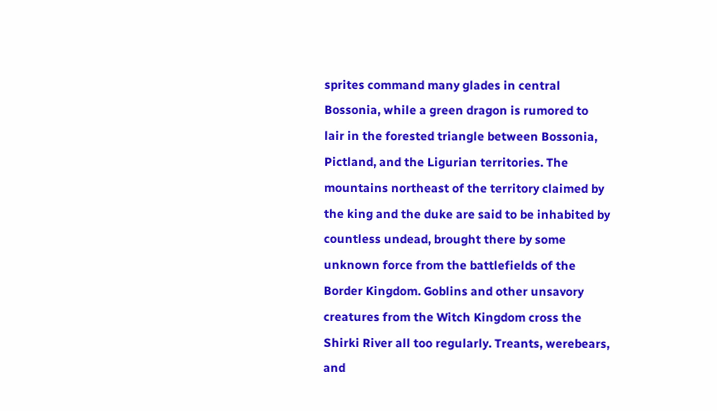sprites command many glades in central Bossonia, while a green dragon is rumored to lair in the forested triangle between Bossonia, Pictland, and the Ligurian territories. The mountains northeast of the territory claimed by the king and the duke are said to be inhabited by countless undead, brought there by some unknown force from the battlefields of the Border Kingdom. Goblins and other unsavory creatures from the Witch Kingdom cross the Shirki River all too regularly. Treants, werebears, and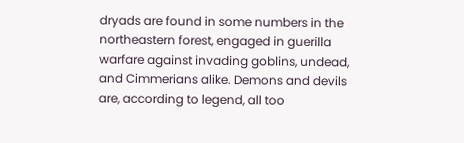dryads are found in some numbers in the northeastern forest, engaged in guerilla warfare against invading goblins, undead, and Cimmerians alike. Demons and devils are, according to legend, all too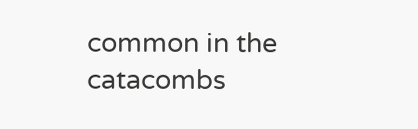common in the catacombs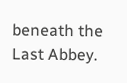beneath the Last Abbey.